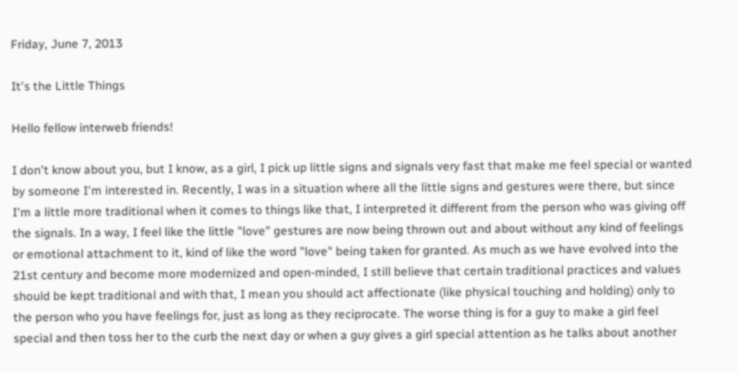Friday, June 7, 2013

It's the Little Things

Hello fellow interweb friends!

I don't know about you, but I know, as a girl, I pick up little signs and signals very fast that make me feel special or wanted by someone I'm interested in. Recently, I was in a situation where all the little signs and gestures were there, but since I'm a little more traditional when it comes to things like that, I interpreted it different from the person who was giving off the signals. In a way, I feel like the little "love" gestures are now being thrown out and about without any kind of feelings or emotional attachment to it, kind of like the word "love" being taken for granted. As much as we have evolved into the 21st century and become more modernized and open-minded, I still believe that certain traditional practices and values should be kept traditional and with that, I mean you should act affectionate (like physical touching and holding) only to the person who you have feelings for, just as long as they reciprocate. The worse thing is for a guy to make a girl feel special and then toss her to the curb the next day or when a guy gives a girl special attention as he talks about another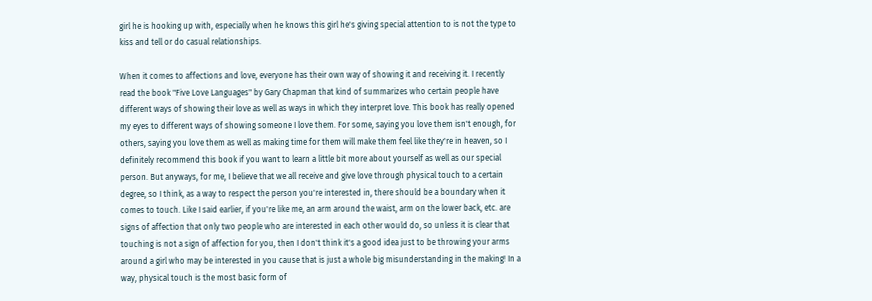girl he is hooking up with, especially when he knows this girl he's giving special attention to is not the type to kiss and tell or do casual relationships.

When it comes to affections and love, everyone has their own way of showing it and receiving it. I recently read the book "Five Love Languages" by Gary Chapman that kind of summarizes who certain people have different ways of showing their love as well as ways in which they interpret love. This book has really opened my eyes to different ways of showing someone I love them. For some, saying you love them isn't enough, for others, saying you love them as well as making time for them will make them feel like they're in heaven, so I definitely recommend this book if you want to learn a little bit more about yourself as well as our special person. But anyways, for me, I believe that we all receive and give love through physical touch to a certain degree, so I think, as a way to respect the person you're interested in, there should be a boundary when it comes to touch. Like I said earlier, if you're like me, an arm around the waist, arm on the lower back, etc. are signs of affection that only two people who are interested in each other would do, so unless it is clear that touching is not a sign of affection for you, then I don't think it's a good idea just to be throwing your arms around a girl who may be interested in you cause that is just a whole big misunderstanding in the making! In a way, physical touch is the most basic form of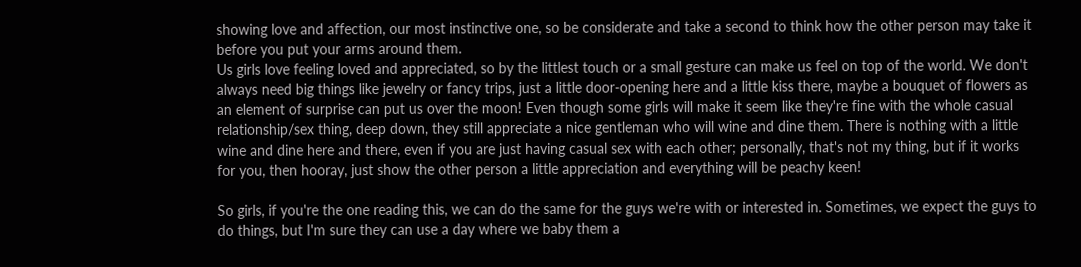showing love and affection, our most instinctive one, so be considerate and take a second to think how the other person may take it before you put your arms around them.
Us girls love feeling loved and appreciated, so by the littlest touch or a small gesture can make us feel on top of the world. We don't always need big things like jewelry or fancy trips, just a little door-opening here and a little kiss there, maybe a bouquet of flowers as an element of surprise can put us over the moon! Even though some girls will make it seem like they're fine with the whole casual relationship/sex thing, deep down, they still appreciate a nice gentleman who will wine and dine them. There is nothing with a little wine and dine here and there, even if you are just having casual sex with each other; personally, that's not my thing, but if it works for you, then hooray, just show the other person a little appreciation and everything will be peachy keen!

So girls, if you're the one reading this, we can do the same for the guys we're with or interested in. Sometimes, we expect the guys to do things, but I'm sure they can use a day where we baby them a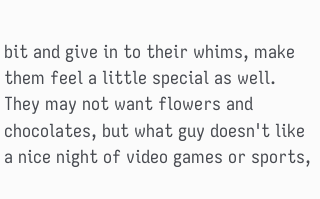bit and give in to their whims, make them feel a little special as well. They may not want flowers and chocolates, but what guy doesn't like a nice night of video games or sports,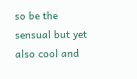so be the sensual but yet also cool and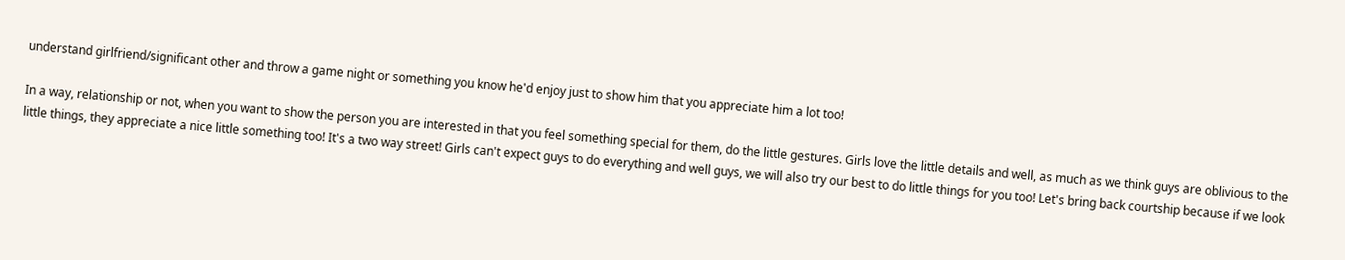understand girlfriend/significant other and throw a game night or something you know he'd enjoy just to show him that you appreciate him a lot too!

In a way, relationship or not, when you want to show the person you are interested in that you feel something special for them, do the little gestures. Girls love the little details and well, as much as we think guys are oblivious to the little things, they appreciate a nice little something too! It's a two way street! Girls can't expect guys to do everything and well guys, we will also try our best to do little things for you too! Let's bring back courtship because if we look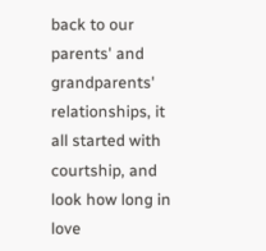back to our parents' and grandparents' relationships, it all started with courtship, and look how long in love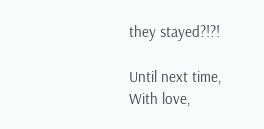they stayed?!?!

Until next time,
With love,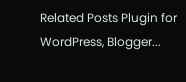Related Posts Plugin for WordPress, Blogger...